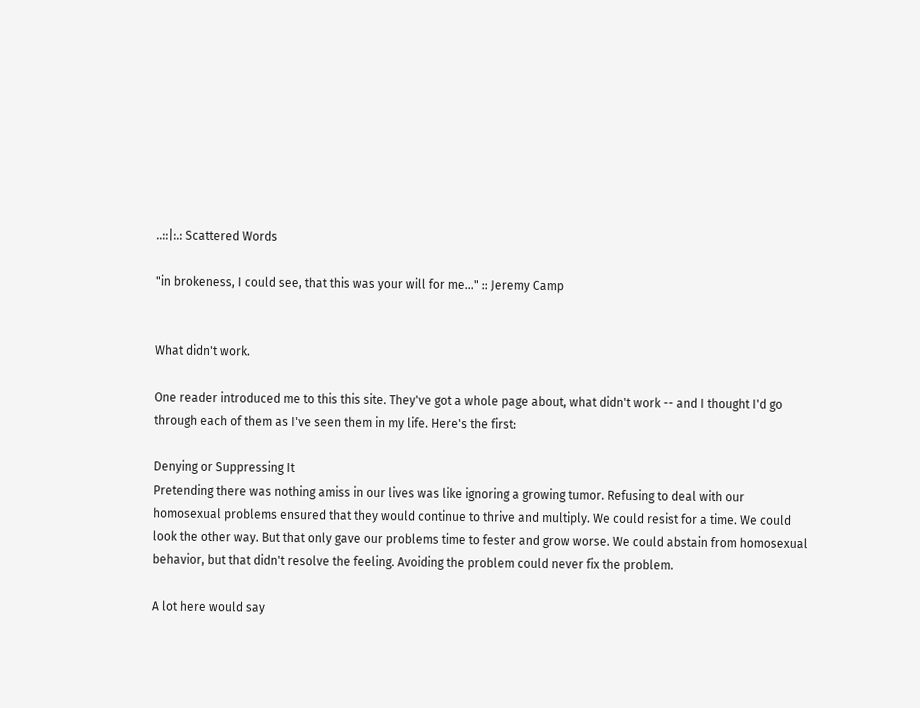..::|:.: Scattered Words

"in brokeness, I could see, that this was your will for me..." :: Jeremy Camp


What didn't work.

One reader introduced me to this this site. They've got a whole page about, what didn't work -- and I thought I'd go through each of them as I've seen them in my life. Here's the first:

Denying or Suppressing It
Pretending there was nothing amiss in our lives was like ignoring a growing tumor. Refusing to deal with our homosexual problems ensured that they would continue to thrive and multiply. We could resist for a time. We could look the other way. But that only gave our problems time to fester and grow worse. We could abstain from homosexual behavior, but that didn't resolve the feeling. Avoiding the problem could never fix the problem.

A lot here would say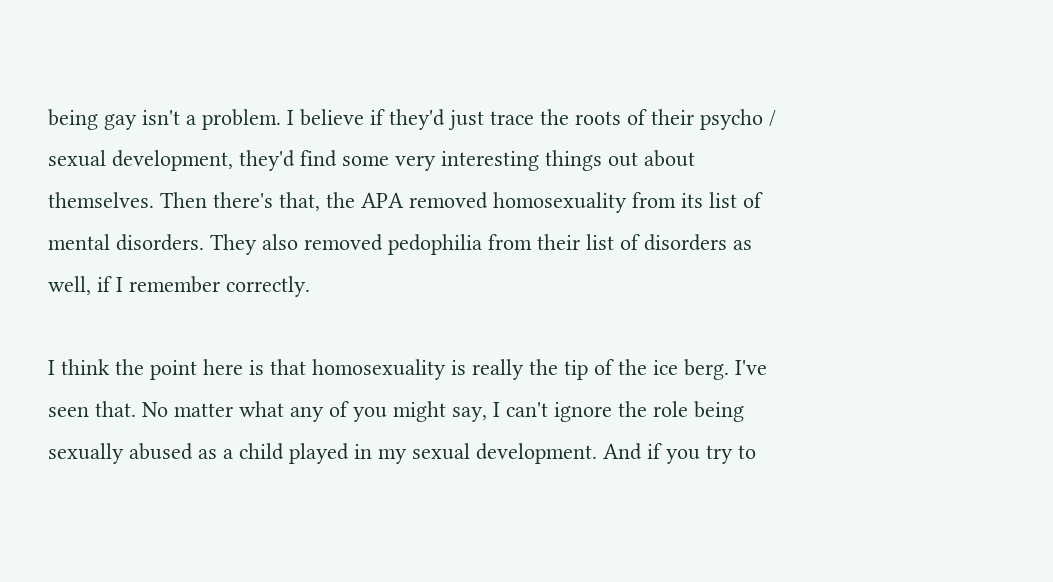being gay isn't a problem. I believe if they'd just trace the roots of their psycho / sexual development, they'd find some very interesting things out about themselves. Then there's that, the APA removed homosexuality from its list of mental disorders. They also removed pedophilia from their list of disorders as well, if I remember correctly.

I think the point here is that homosexuality is really the tip of the ice berg. I've seen that. No matter what any of you might say, I can't ignore the role being sexually abused as a child played in my sexual development. And if you try to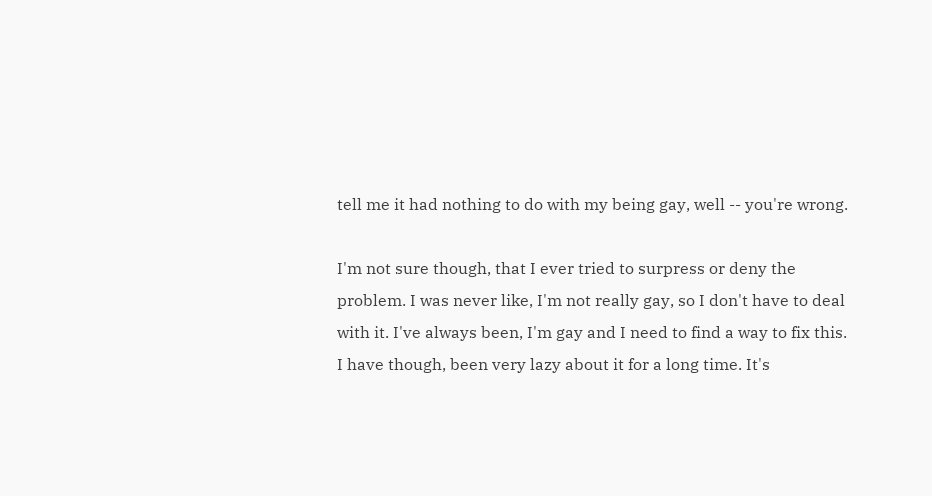tell me it had nothing to do with my being gay, well -- you're wrong.

I'm not sure though, that I ever tried to surpress or deny the problem. I was never like, I'm not really gay, so I don't have to deal with it. I've always been, I'm gay and I need to find a way to fix this. I have though, been very lazy about it for a long time. It's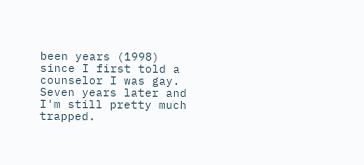been years (1998) since I first told a counselor I was gay. Seven years later and I'm still pretty much trapped.